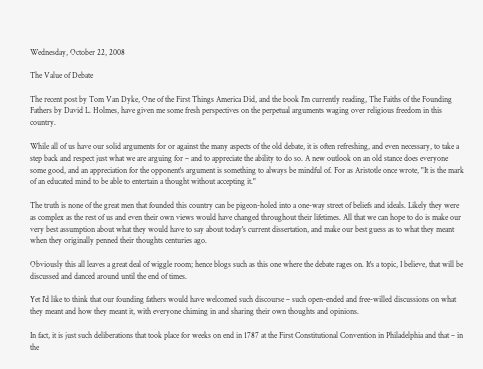Wednesday, October 22, 2008

The Value of Debate

The recent post by Tom Van Dyke, One of the First Things America Did, and the book I'm currently reading, The Faiths of the Founding Fathers by David L. Holmes, have given me some fresh perspectives on the perpetual arguments waging over religious freedom in this country.

While all of us have our solid arguments for or against the many aspects of the old debate, it is often refreshing, and even necessary, to take a step back and respect just what we are arguing for – and to appreciate the ability to do so. A new outlook on an old stance does everyone some good, and an appreciation for the opponent's argument is something to always be mindful of. For as Aristotle once wrote, "It is the mark of an educated mind to be able to entertain a thought without accepting it."

The truth is none of the great men that founded this country can be pigeon-holed into a one-way street of beliefs and ideals. Likely they were as complex as the rest of us and even their own views would have changed throughout their lifetimes. All that we can hope to do is make our very best assumption about what they would have to say about today's current dissertation, and make our best guess as to what they meant when they originally penned their thoughts centuries ago.

Obviously this all leaves a great deal of wiggle room; hence blogs such as this one where the debate rages on. It's a topic, I believe, that will be discussed and danced around until the end of times.

Yet I'd like to think that our founding fathers would have welcomed such discourse – such open-ended and free-willed discussions on what they meant and how they meant it, with everyone chiming in and sharing their own thoughts and opinions.

In fact, it is just such deliberations that took place for weeks on end in 1787 at the First Constitutional Convention in Philadelphia and that – in the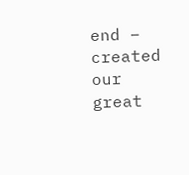end – created our great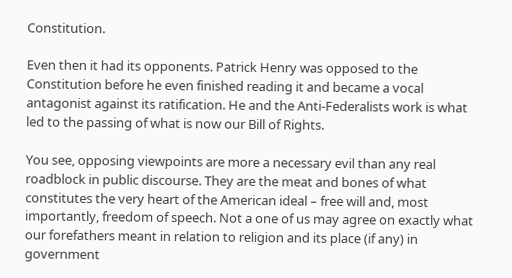Constitution.

Even then it had its opponents. Patrick Henry was opposed to the Constitution before he even finished reading it and became a vocal antagonist against its ratification. He and the Anti-Federalists work is what led to the passing of what is now our Bill of Rights.

You see, opposing viewpoints are more a necessary evil than any real roadblock in public discourse. They are the meat and bones of what constitutes the very heart of the American ideal – free will and, most importantly, freedom of speech. Not a one of us may agree on exactly what our forefathers meant in relation to religion and its place (if any) in government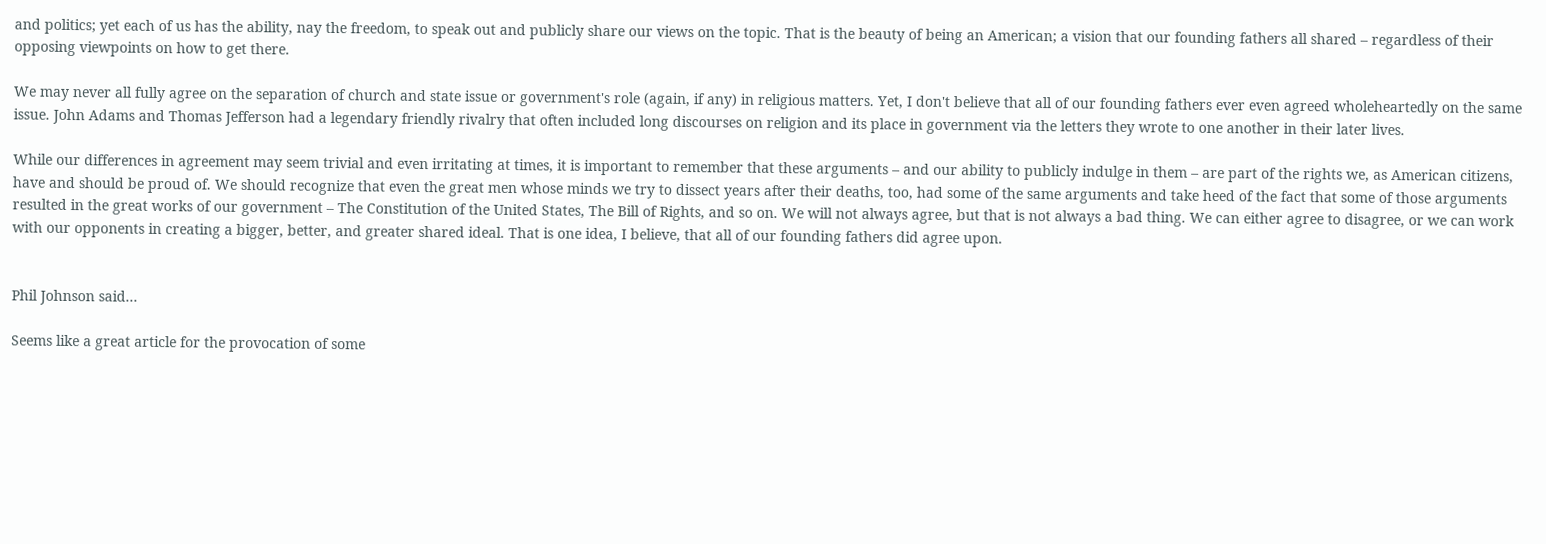and politics; yet each of us has the ability, nay the freedom, to speak out and publicly share our views on the topic. That is the beauty of being an American; a vision that our founding fathers all shared – regardless of their opposing viewpoints on how to get there.

We may never all fully agree on the separation of church and state issue or government's role (again, if any) in religious matters. Yet, I don't believe that all of our founding fathers ever even agreed wholeheartedly on the same issue. John Adams and Thomas Jefferson had a legendary friendly rivalry that often included long discourses on religion and its place in government via the letters they wrote to one another in their later lives.

While our differences in agreement may seem trivial and even irritating at times, it is important to remember that these arguments – and our ability to publicly indulge in them – are part of the rights we, as American citizens, have and should be proud of. We should recognize that even the great men whose minds we try to dissect years after their deaths, too, had some of the same arguments and take heed of the fact that some of those arguments resulted in the great works of our government – The Constitution of the United States, The Bill of Rights, and so on. We will not always agree, but that is not always a bad thing. We can either agree to disagree, or we can work with our opponents in creating a bigger, better, and greater shared ideal. That is one idea, I believe, that all of our founding fathers did agree upon.


Phil Johnson said...

Seems like a great article for the provocation of some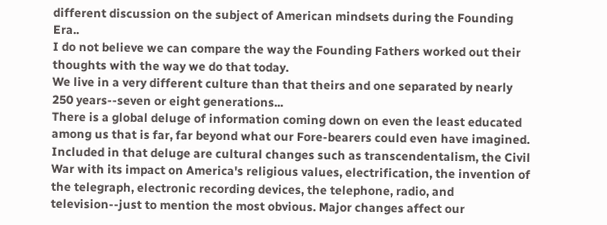different discussion on the subject of American mindsets during the Founding Era..
I do not believe we can compare the way the Founding Fathers worked out their thoughts with the way we do that today.
We live in a very different culture than that theirs and one separated by nearly 250 years--seven or eight generations...
There is a global deluge of information coming down on even the least educated among us that is far, far beyond what our Fore-bearers could even have imagined. Included in that deluge are cultural changes such as transcendentalism, the Civil War with its impact on America's religious values, electrification, the invention of the telegraph, electronic recording devices, the telephone, radio, and television--just to mention the most obvious. Major changes affect our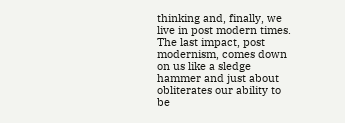thinking and, finally, we live in post modern times.
The last impact, post modernism, comes down on us like a sledge hammer and just about obliterates our ability to be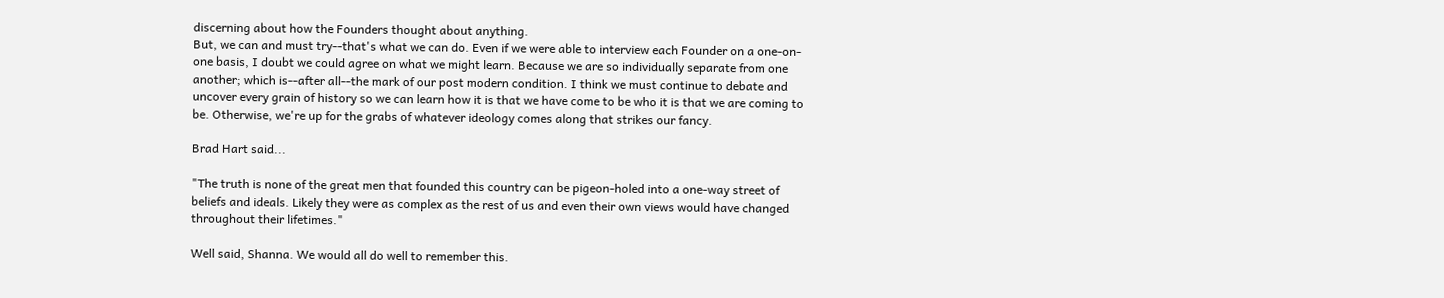discerning about how the Founders thought about anything.
But, we can and must try--that's what we can do. Even if we were able to interview each Founder on a one-on-one basis, I doubt we could agree on what we might learn. Because we are so individually separate from one another; which is--after all--the mark of our post modern condition. I think we must continue to debate and uncover every grain of history so we can learn how it is that we have come to be who it is that we are coming to be. Otherwise, we're up for the grabs of whatever ideology comes along that strikes our fancy.

Brad Hart said...

"The truth is none of the great men that founded this country can be pigeon-holed into a one-way street of beliefs and ideals. Likely they were as complex as the rest of us and even their own views would have changed throughout their lifetimes."

Well said, Shanna. We would all do well to remember this.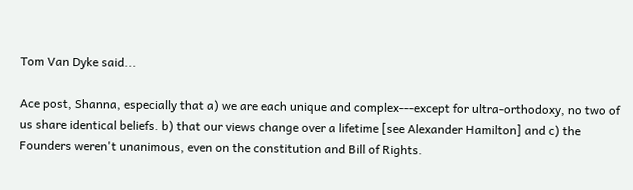Tom Van Dyke said...

Ace post, Shanna, especially that a) we are each unique and complex---except for ultra-orthodoxy, no two of us share identical beliefs. b) that our views change over a lifetime [see Alexander Hamilton] and c) the Founders weren't unanimous, even on the constitution and Bill of Rights.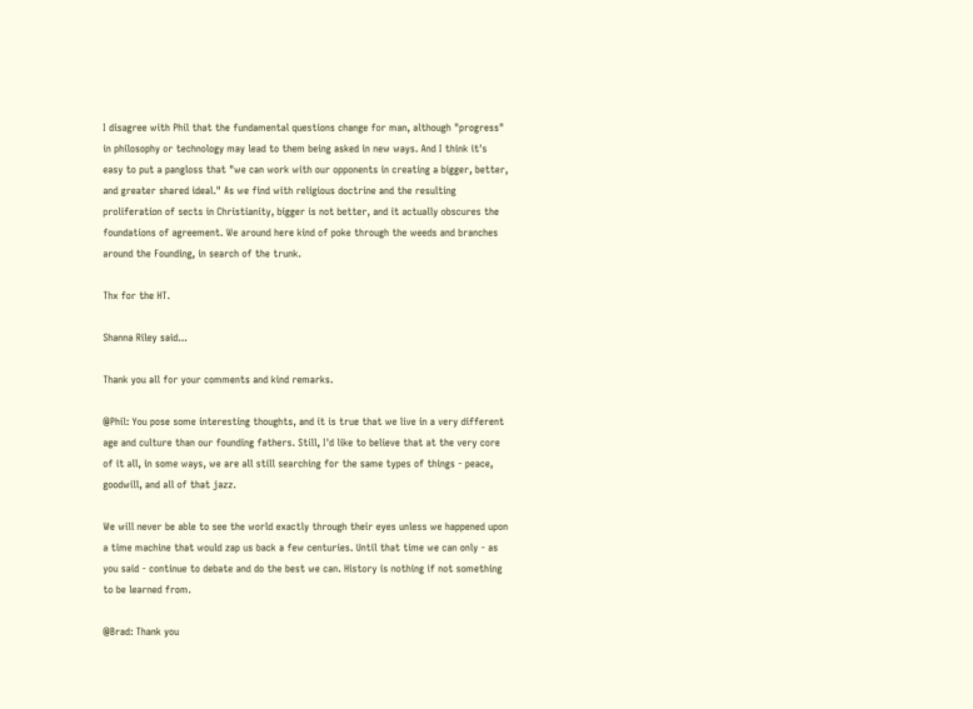I disagree with Phil that the fundamental questions change for man, although "progress" in philosophy or technology may lead to them being asked in new ways. And I think it's easy to put a pangloss that "we can work with our opponents in creating a bigger, better, and greater shared ideal." As we find with religious doctrine and the resulting proliferation of sects in Christianity, bigger is not better, and it actually obscures the foundations of agreement. We around here kind of poke through the weeds and branches around the Founding, in search of the trunk.

Thx for the HT.

Shanna Riley said...

Thank you all for your comments and kind remarks.

@Phil: You pose some interesting thoughts, and it is true that we live in a very different age and culture than our founding fathers. Still, I'd like to believe that at the very core of it all, in some ways, we are all still searching for the same types of things - peace, goodwill, and all of that jazz.

We will never be able to see the world exactly through their eyes unless we happened upon a time machine that would zap us back a few centuries. Until that time we can only - as you said - continue to debate and do the best we can. History is nothing if not something to be learned from.

@Brad: Thank you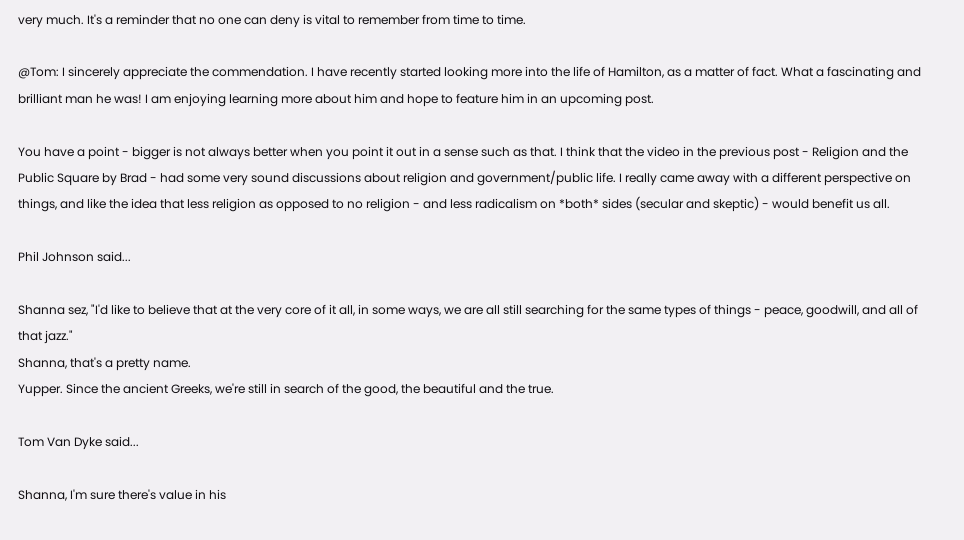very much. It's a reminder that no one can deny is vital to remember from time to time.

@Tom: I sincerely appreciate the commendation. I have recently started looking more into the life of Hamilton, as a matter of fact. What a fascinating and brilliant man he was! I am enjoying learning more about him and hope to feature him in an upcoming post.

You have a point - bigger is not always better when you point it out in a sense such as that. I think that the video in the previous post - Religion and the Public Square by Brad - had some very sound discussions about religion and government/public life. I really came away with a different perspective on things, and like the idea that less religion as opposed to no religion - and less radicalism on *both* sides (secular and skeptic) - would benefit us all.

Phil Johnson said...

Shanna sez, "I'd like to believe that at the very core of it all, in some ways, we are all still searching for the same types of things - peace, goodwill, and all of that jazz."
Shanna, that's a pretty name.
Yupper. Since the ancient Greeks, we're still in search of the good, the beautiful and the true.

Tom Van Dyke said...

Shanna, I'm sure there's value in his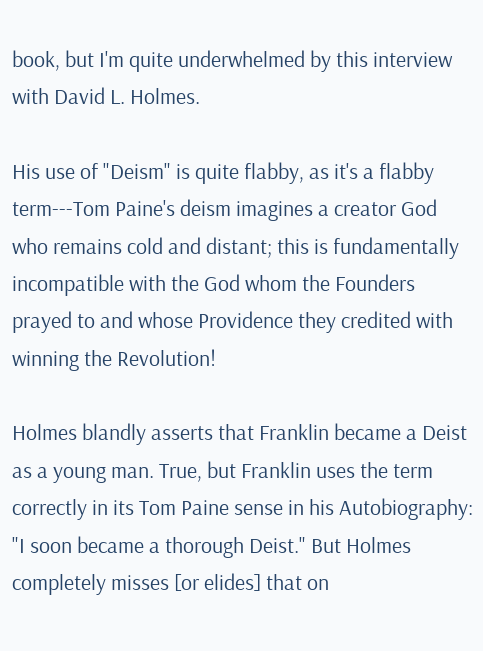book, but I'm quite underwhelmed by this interview with David L. Holmes.

His use of "Deism" is quite flabby, as it's a flabby term---Tom Paine's deism imagines a creator God who remains cold and distant; this is fundamentally incompatible with the God whom the Founders prayed to and whose Providence they credited with winning the Revolution!

Holmes blandly asserts that Franklin became a Deist as a young man. True, but Franklin uses the term correctly in its Tom Paine sense in his Autobiography: "I soon became a thorough Deist." But Holmes completely misses [or elides] that on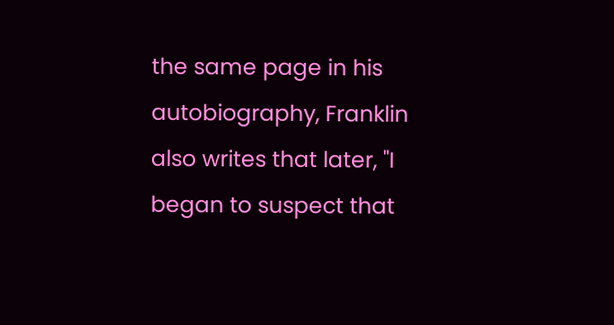the same page in his autobiography, Franklin also writes that later, "I began to suspect that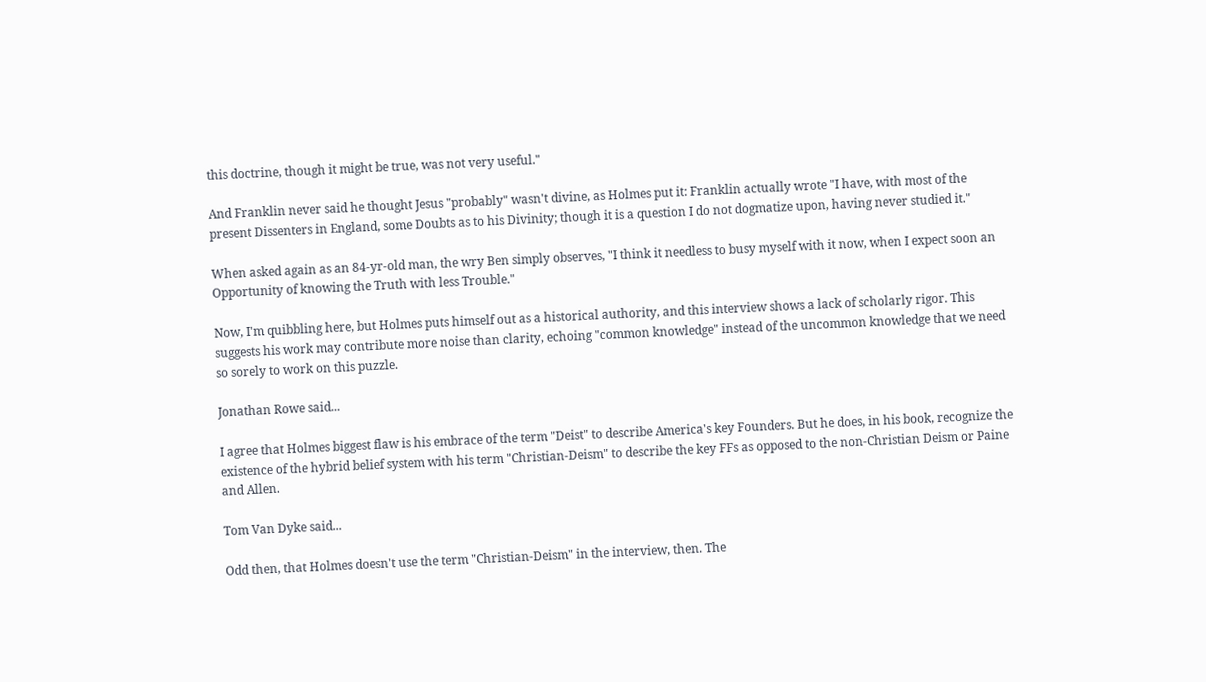this doctrine, though it might be true, was not very useful."

And Franklin never said he thought Jesus "probably" wasn't divine, as Holmes put it: Franklin actually wrote "I have, with most of the present Dissenters in England, some Doubts as to his Divinity; though it is a question I do not dogmatize upon, having never studied it."

When asked again as an 84-yr-old man, the wry Ben simply observes, "I think it needless to busy myself with it now, when I expect soon an Opportunity of knowing the Truth with less Trouble."

Now, I'm quibbling here, but Holmes puts himself out as a historical authority, and this interview shows a lack of scholarly rigor. This suggests his work may contribute more noise than clarity, echoing "common knowledge" instead of the uncommon knowledge that we need so sorely to work on this puzzle.

Jonathan Rowe said...

I agree that Holmes biggest flaw is his embrace of the term "Deist" to describe America's key Founders. But he does, in his book, recognize the existence of the hybrid belief system with his term "Christian-Deism" to describe the key FFs as opposed to the non-Christian Deism or Paine and Allen.

Tom Van Dyke said...

Odd then, that Holmes doesn't use the term "Christian-Deism" in the interview, then. The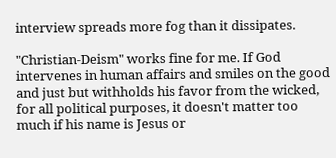interview spreads more fog than it dissipates.

"Christian-Deism" works fine for me. If God intervenes in human affairs and smiles on the good and just but withholds his favor from the wicked, for all political purposes, it doesn't matter too much if his name is Jesus or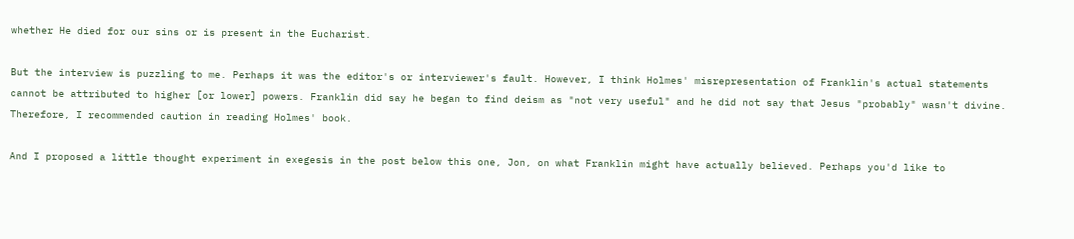whether He died for our sins or is present in the Eucharist.

But the interview is puzzling to me. Perhaps it was the editor's or interviewer's fault. However, I think Holmes' misrepresentation of Franklin's actual statements cannot be attributed to higher [or lower] powers. Franklin did say he began to find deism as "not very useful" and he did not say that Jesus "probably" wasn't divine.
Therefore, I recommended caution in reading Holmes' book.

And I proposed a little thought experiment in exegesis in the post below this one, Jon, on what Franklin might have actually believed. Perhaps you'd like to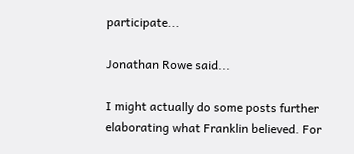participate...

Jonathan Rowe said...

I might actually do some posts further elaborating what Franklin believed. For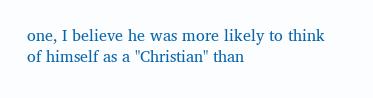one, I believe he was more likely to think of himself as a "Christian" than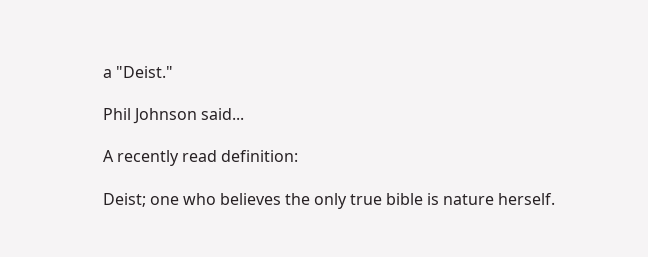a "Deist."

Phil Johnson said...

A recently read definition:

Deist; one who believes the only true bible is nature herself.